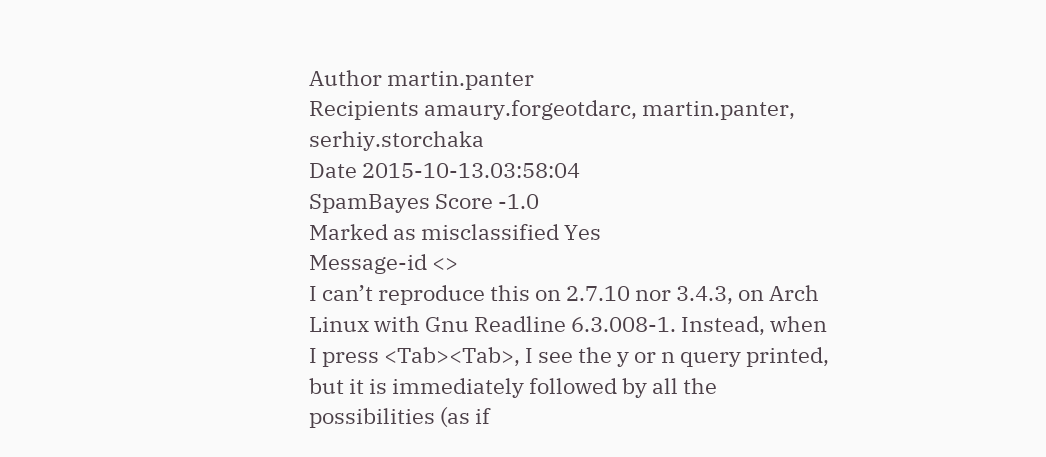Author martin.panter
Recipients amaury.forgeotdarc, martin.panter, serhiy.storchaka
Date 2015-10-13.03:58:04
SpamBayes Score -1.0
Marked as misclassified Yes
Message-id <>
I can’t reproduce this on 2.7.10 nor 3.4.3, on Arch Linux with Gnu Readline 6.3.008-1. Instead, when I press <Tab><Tab>, I see the y or n query printed, but it is immediately followed by all the possibilities (as if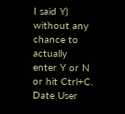I said Y) without any chance to actually enter Y or N or hit Ctrl+C.
Date User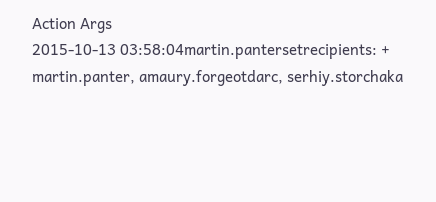Action Args
2015-10-13 03:58:04martin.pantersetrecipients: + martin.panter, amaury.forgeotdarc, serhiy.storchaka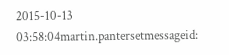2015-10-13 03:58:04martin.pantersetmessageid: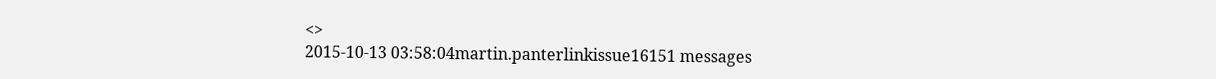<>
2015-10-13 03:58:04martin.panterlinkissue16151 messages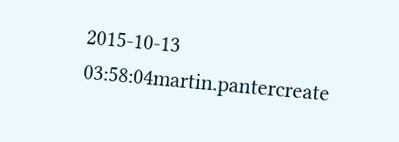2015-10-13 03:58:04martin.pantercreate